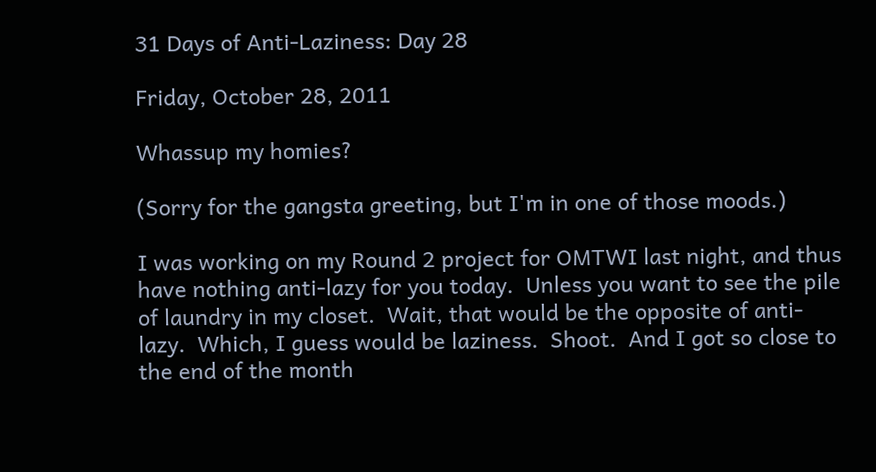31 Days of Anti-Laziness: Day 28

Friday, October 28, 2011

Whassup my homies?

(Sorry for the gangsta greeting, but I'm in one of those moods.)

I was working on my Round 2 project for OMTWI last night, and thus have nothing anti-lazy for you today.  Unless you want to see the pile of laundry in my closet.  Wait, that would be the opposite of anti-lazy.  Which, I guess would be laziness.  Shoot.  And I got so close to the end of the month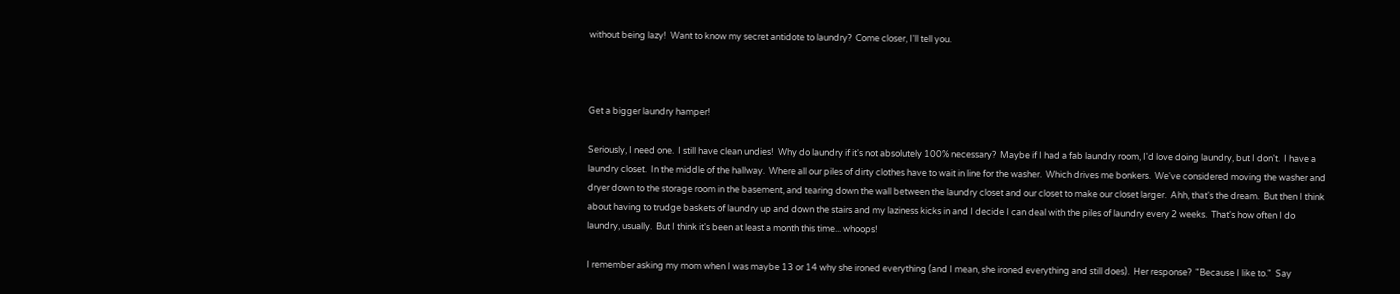without being lazy!  Want to know my secret antidote to laundry?  Come closer, I'll tell you.



Get a bigger laundry hamper!

Seriously, I need one.  I still have clean undies!  Why do laundry if it's not absolutely 100% necessary?  Maybe if I had a fab laundry room, I'd love doing laundry, but I don't.  I have a laundry closet.  In the middle of the hallway.  Where all our piles of dirty clothes have to wait in line for the washer.  Which drives me bonkers.  We've considered moving the washer and dryer down to the storage room in the basement, and tearing down the wall between the laundry closet and our closet to make our closet larger.  Ahh, that's the dream.  But then I think about having to trudge baskets of laundry up and down the stairs and my laziness kicks in and I decide I can deal with the piles of laundry every 2 weeks.  That's how often I do laundry, usually.  But I think it's been at least a month this time... whoops!

I remember asking my mom when I was maybe 13 or 14 why she ironed everything (and I mean, she ironed everything and still does).  Her response?  "Because I like to."  Say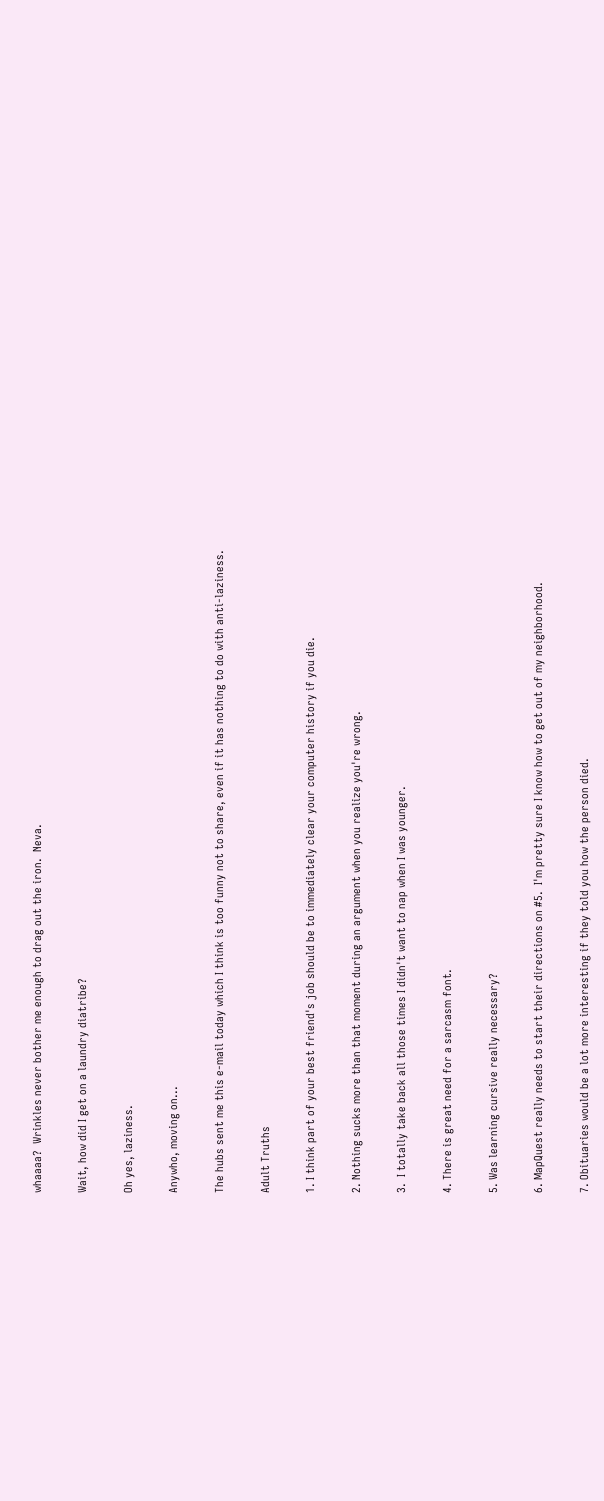whaaaa?  Wrinkles never bother me enough to drag out the iron.  Neva.

Wait, how did I get on a laundry diatribe?

Oh yes, laziness.

Anywho, moving on...

The hubs sent me this e-mail today which I think is too funny not to share, even if it has nothing to do with anti-laziness.

Adult Truths

1. I think part of your best friend's job should be to immediately clear your computer history if you die.

2. Nothing sucks more than that moment during an argument when you realize you're wrong.

3.  I totally take back all those times I didn't want to nap when I was younger.

4. There is great need for a sarcasm font.

5. Was learning cursive really necessary?

6. MapQuest really needs to start their directions on #5.  I'm pretty sure I know how to get out of my neighborhood.

7. Obituaries would be a lot more interesting if they told you how the person died.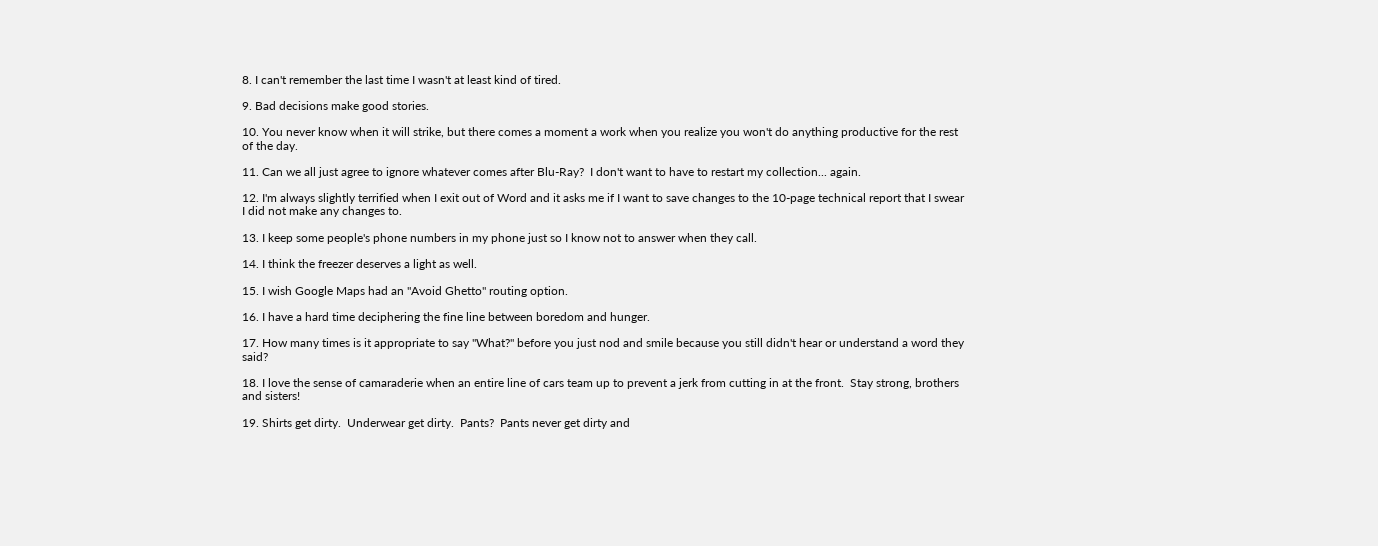8. I can't remember the last time I wasn't at least kind of tired.

9. Bad decisions make good stories.

10. You never know when it will strike, but there comes a moment a work when you realize you won't do anything productive for the rest of the day.

11. Can we all just agree to ignore whatever comes after Blu-Ray?  I don't want to have to restart my collection... again.

12. I'm always slightly terrified when I exit out of Word and it asks me if I want to save changes to the 10-page technical report that I swear I did not make any changes to.

13. I keep some people's phone numbers in my phone just so I know not to answer when they call.

14. I think the freezer deserves a light as well.

15. I wish Google Maps had an "Avoid Ghetto" routing option.

16. I have a hard time deciphering the fine line between boredom and hunger.

17. How many times is it appropriate to say "What?" before you just nod and smile because you still didn't hear or understand a word they said?

18. I love the sense of camaraderie when an entire line of cars team up to prevent a jerk from cutting in at the front.  Stay strong, brothers and sisters!

19. Shirts get dirty.  Underwear get dirty.  Pants?  Pants never get dirty and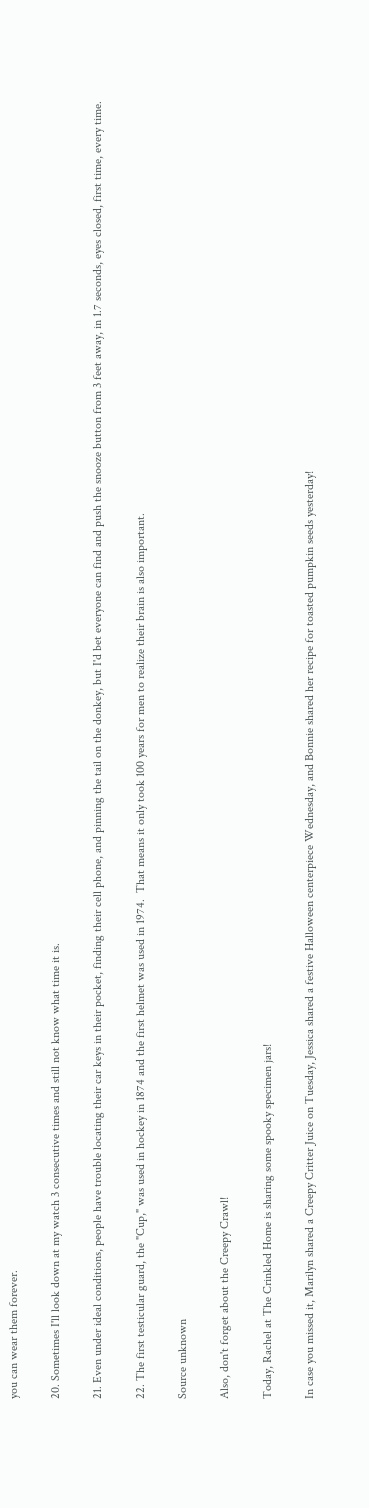you can wear them forever.

20. Sometimes I'll look down at my watch 3 consecutive times and still not know what time it is.

21. Even under ideal conditions, people have trouble locating their car keys in their pocket, finding their cell phone, and pinning the tail on the donkey, but I'd bet everyone can find and push the snooze button from 3 feet away, in 1.7 seconds, eyes closed, first time, every time.

22. The first testicular guard, the "Cup," was used in hockey in 1874 and the first helmet was used in 1974.  That means it only took 100 years for men to realize their brain is also important.

Source unknown

Also, don't forget about the Creepy Crawl!

Today, Rachel at The Crinkled Home is sharing some spooky specimen jars!

In case you missed it, Marilyn shared a Creepy Critter Juice on Tuesday, Jessica shared a festive Halloween centerpiece Wednesday, and Bonnie shared her recipe for toasted pumpkin seeds yesterday!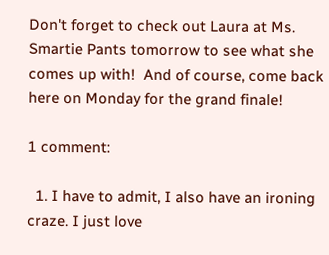Don't forget to check out Laura at Ms. Smartie Pants tomorrow to see what she comes up with!  And of course, come back here on Monday for the grand finale!

1 comment:

  1. I have to admit, I also have an ironing craze. I just love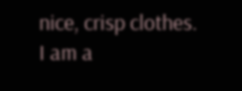nice, crisp clothes. I am a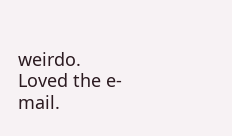weirdo. Loved the e-mail.